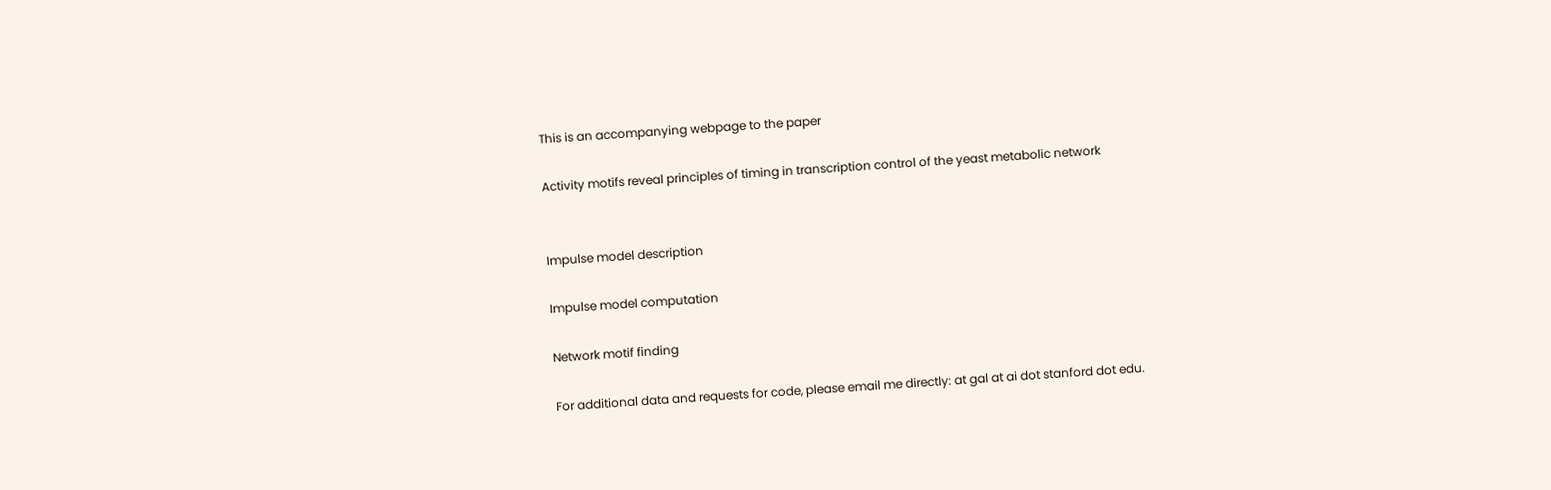This is an accompanying webpage to the paper

Activity motifs reveal principles of timing in transcription control of the yeast metabolic network


Impulse model description

Impulse model computation

Network motif finding

For additional data and requests for code, please email me directly: at gal at ai dot stanford dot edu.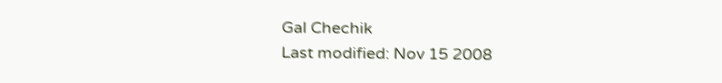Gal Chechik
Last modified: Nov 15 2008